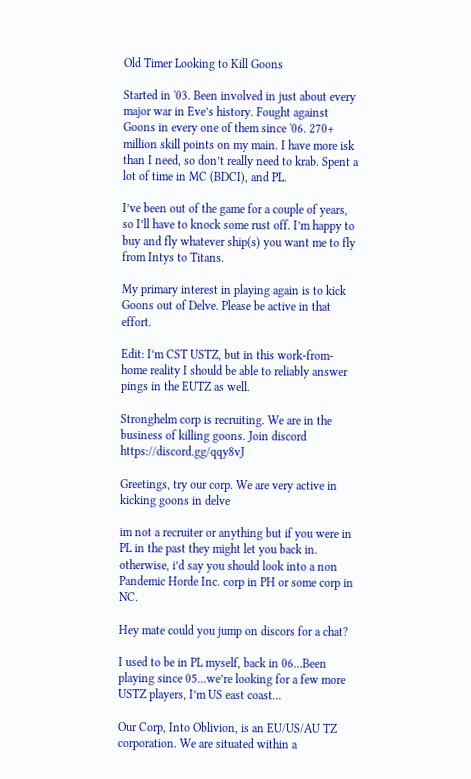Old Timer Looking to Kill Goons

Started in '03. Been involved in just about every major war in Eve’s history. Fought against Goons in every one of them since '06. 270+ million skill points on my main. I have more isk than I need, so don’t really need to krab. Spent a lot of time in MC (BDCI), and PL.

I’ve been out of the game for a couple of years, so I’ll have to knock some rust off. I’m happy to buy and fly whatever ship(s) you want me to fly from Intys to Titans.

My primary interest in playing again is to kick Goons out of Delve. Please be active in that effort.

Edit: I’m CST USTZ, but in this work-from-home reality I should be able to reliably answer pings in the EUTZ as well.

Stronghelm corp is recruiting. We are in the business of killing goons. Join discord https://discord.gg/qqy8vJ

Greetings, try our corp. We are very active in kicking goons in delve

im not a recruiter or anything but if you were in PL in the past they might let you back in. otherwise, i’d say you should look into a non Pandemic Horde Inc. corp in PH or some corp in NC.

Hey mate could you jump on discors for a chat?

I used to be in PL myself, back in 06…Been playing since 05…we’re looking for a few more USTZ players, I’m US east coast…

Our Corp, Into Oblivion, is an EU/US/AU TZ corporation. We are situated within a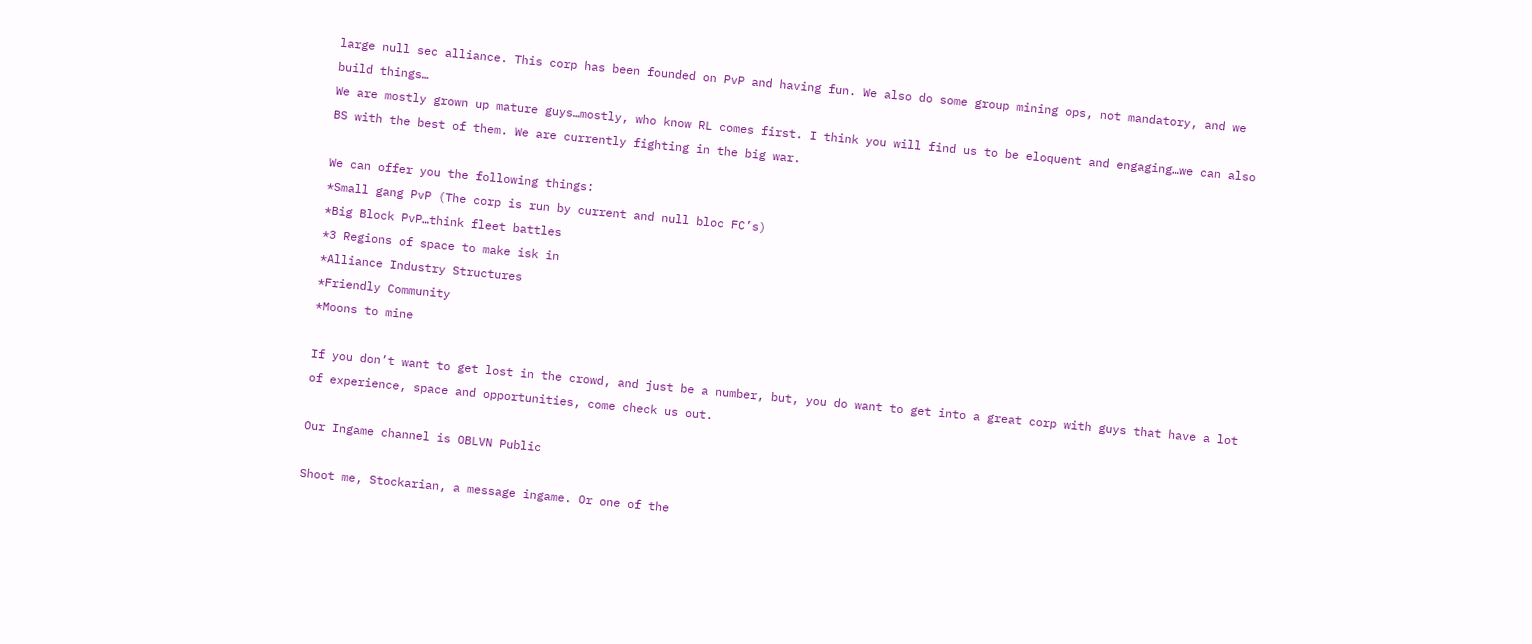large null sec alliance. This corp has been founded on PvP and having fun. We also do some group mining ops, not mandatory, and we build things…
We are mostly grown up mature guys…mostly, who know RL comes first. I think you will find us to be eloquent and engaging…we can also BS with the best of them. We are currently fighting in the big war.

We can offer you the following things:
*Small gang PvP (The corp is run by current and null bloc FC’s)
*Big Block PvP…think fleet battles
*3 Regions of space to make isk in
*Alliance Industry Structures
*Friendly Community
*Moons to mine

If you don’t want to get lost in the crowd, and just be a number, but, you do want to get into a great corp with guys that have a lot of experience, space and opportunities, come check us out.

Our Ingame channel is OBLVN Public

Shoot me, Stockarian, a message ingame. Or one of the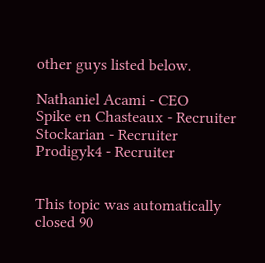other guys listed below.

Nathaniel Acami - CEO
Spike en Chasteaux - Recruiter
Stockarian - Recruiter
Prodigyk4 - Recruiter


This topic was automatically closed 90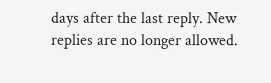days after the last reply. New replies are no longer allowed.